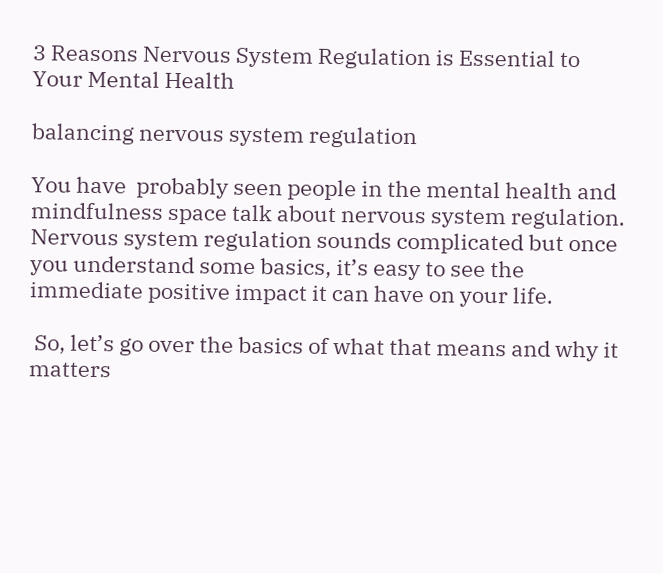3 Reasons Nervous System Regulation is Essential to Your Mental Health

balancing nervous system regulation

You have  probably seen people in the mental health and mindfulness space talk about nervous system regulation.  Nervous system regulation sounds complicated but once you understand some basics, it’s easy to see the immediate positive impact it can have on your life.

 So, let’s go over the basics of what that means and why it matters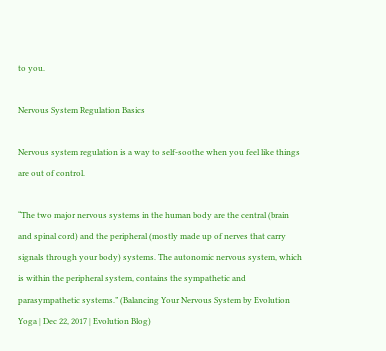to you.

Nervous System Regulation Basics

Nervous system regulation is a way to self-soothe when you feel like things are out of control.

“The two major nervous systems in the human body are the central (brain and spinal cord) and the peripheral (mostly made up of nerves that carry signals through your body) systems. The autonomic nervous system, which is within the peripheral system, contains the sympathetic and parasympathetic systems.” (Balancing Your Nervous System by Evolution Yoga | Dec 22, 2017 | Evolution Blog)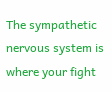The sympathetic nervous system is where your fight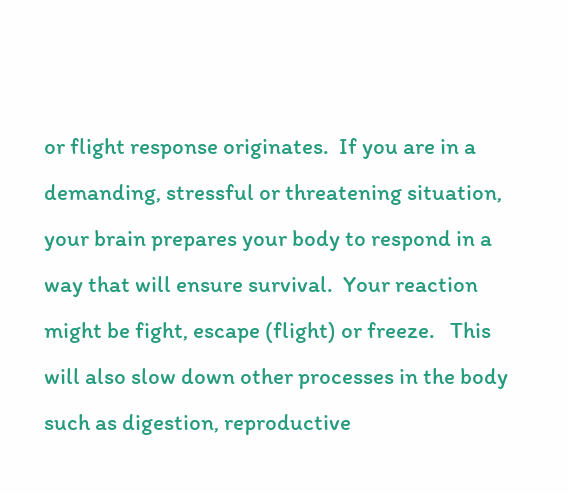or flight response originates.  If you are in a demanding, stressful or threatening situation, your brain prepares your body to respond in a way that will ensure survival.  Your reaction might be fight, escape (flight) or freeze.   This will also slow down other processes in the body such as digestion, reproductive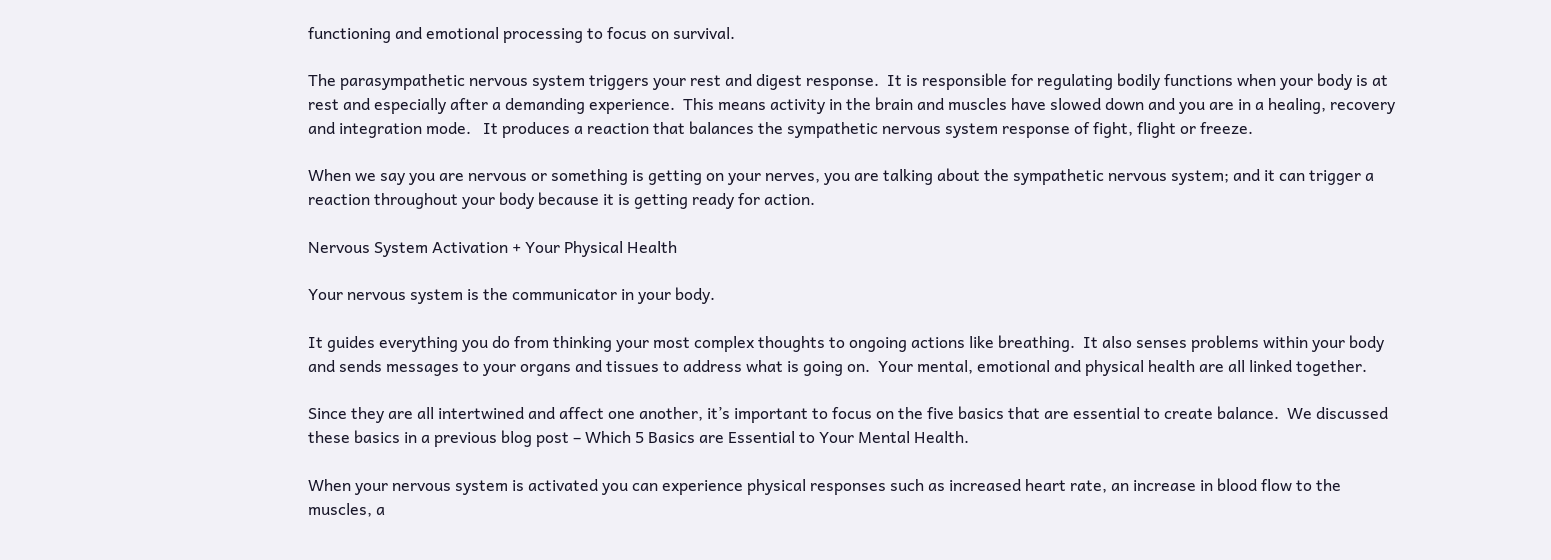functioning and emotional processing to focus on survival.

The parasympathetic nervous system triggers your rest and digest response.  It is responsible for regulating bodily functions when your body is at rest and especially after a demanding experience.  This means activity in the brain and muscles have slowed down and you are in a healing, recovery and integration mode.   It produces a reaction that balances the sympathetic nervous system response of fight, flight or freeze.

When we say you are nervous or something is getting on your nerves, you are talking about the sympathetic nervous system; and it can trigger a reaction throughout your body because it is getting ready for action.

Nervous System Activation + Your Physical Health

Your nervous system is the communicator in your body.

It guides everything you do from thinking your most complex thoughts to ongoing actions like breathing.  It also senses problems within your body and sends messages to your organs and tissues to address what is going on.  Your mental, emotional and physical health are all linked together.

Since they are all intertwined and affect one another, it’s important to focus on the five basics that are essential to create balance.  We discussed these basics in a previous blog post – Which 5 Basics are Essential to Your Mental Health.

When your nervous system is activated you can experience physical responses such as increased heart rate, an increase in blood flow to the muscles, a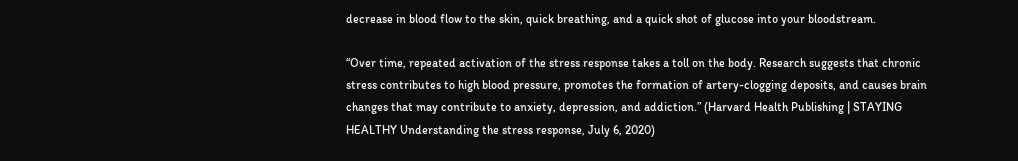decrease in blood flow to the skin, quick breathing, and a quick shot of glucose into your bloodstream.

“Over time, repeated activation of the stress response takes a toll on the body. Research suggests that chronic stress contributes to high blood pressure, promotes the formation of artery-clogging deposits, and causes brain changes that may contribute to anxiety, depression, and addiction.” (Harvard Health Publishing | STAYING HEALTHY Understanding the stress response, July 6, 2020)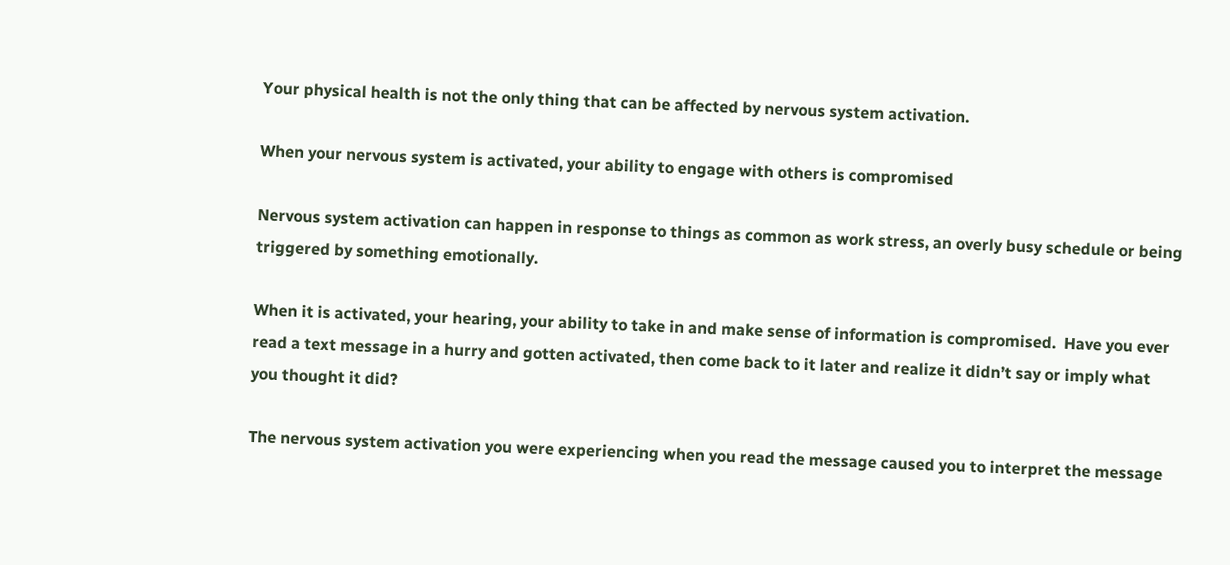Your physical health is not the only thing that can be affected by nervous system activation.

When your nervous system is activated, your ability to engage with others is compromised

Nervous system activation can happen in response to things as common as work stress, an overly busy schedule or being triggered by something emotionally.

When it is activated, your hearing, your ability to take in and make sense of information is compromised.  Have you ever read a text message in a hurry and gotten activated, then come back to it later and realize it didn’t say or imply what you thought it did?

The nervous system activation you were experiencing when you read the message caused you to interpret the message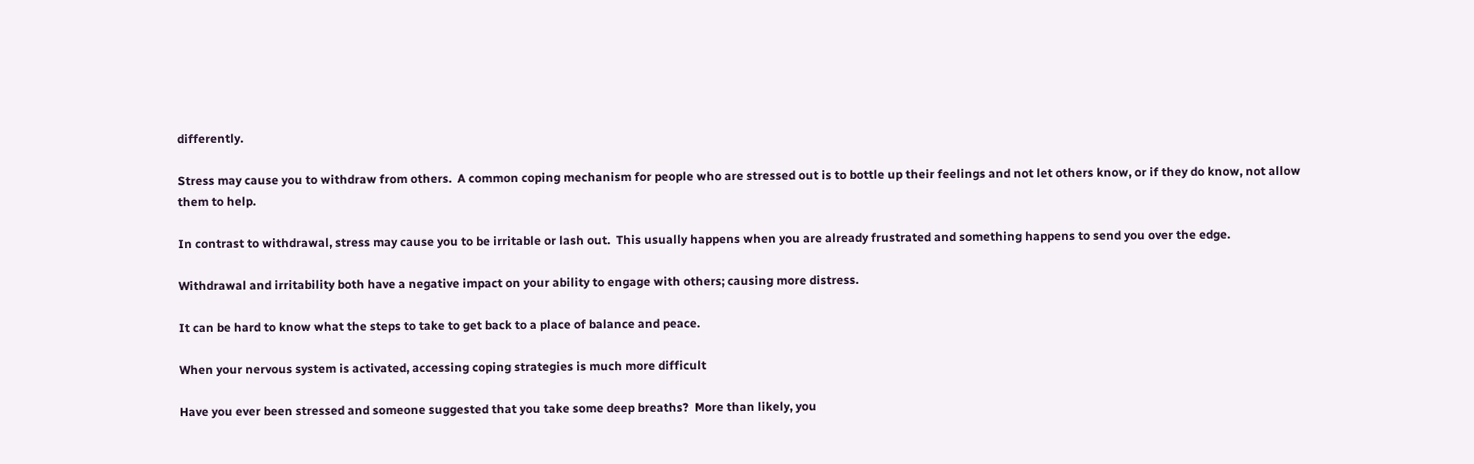differently.

Stress may cause you to withdraw from others.  A common coping mechanism for people who are stressed out is to bottle up their feelings and not let others know, or if they do know, not allow them to help.

In contrast to withdrawal, stress may cause you to be irritable or lash out.  This usually happens when you are already frustrated and something happens to send you over the edge.

Withdrawal and irritability both have a negative impact on your ability to engage with others; causing more distress.

It can be hard to know what the steps to take to get back to a place of balance and peace.

When your nervous system is activated, accessing coping strategies is much more difficult

Have you ever been stressed and someone suggested that you take some deep breaths?  More than likely, you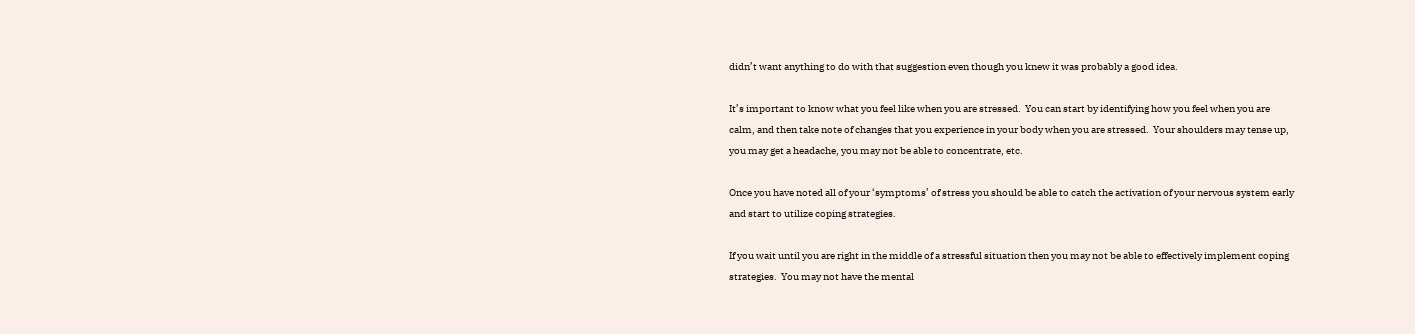didn’t want anything to do with that suggestion even though you knew it was probably a good idea.

It’s important to know what you feel like when you are stressed.  You can start by identifying how you feel when you are calm, and then take note of changes that you experience in your body when you are stressed.  Your shoulders may tense up, you may get a headache, you may not be able to concentrate, etc.

Once you have noted all of your ‘symptoms’ of stress you should be able to catch the activation of your nervous system early and start to utilize coping strategies.

If you wait until you are right in the middle of a stressful situation then you may not be able to effectively implement coping strategies.  You may not have the mental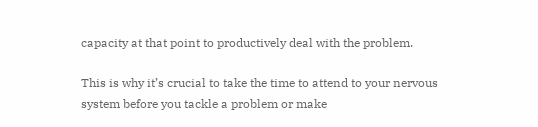capacity at that point to productively deal with the problem.

This is why it’s crucial to take the time to attend to your nervous system before you tackle a problem or make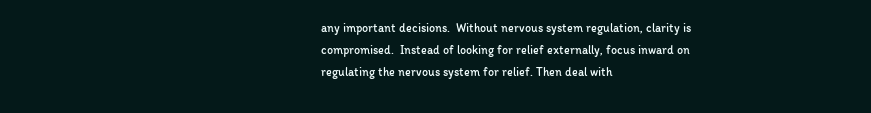any important decisions.  Without nervous system regulation, clarity is compromised.  Instead of looking for relief externally, focus inward on regulating the nervous system for relief. Then deal with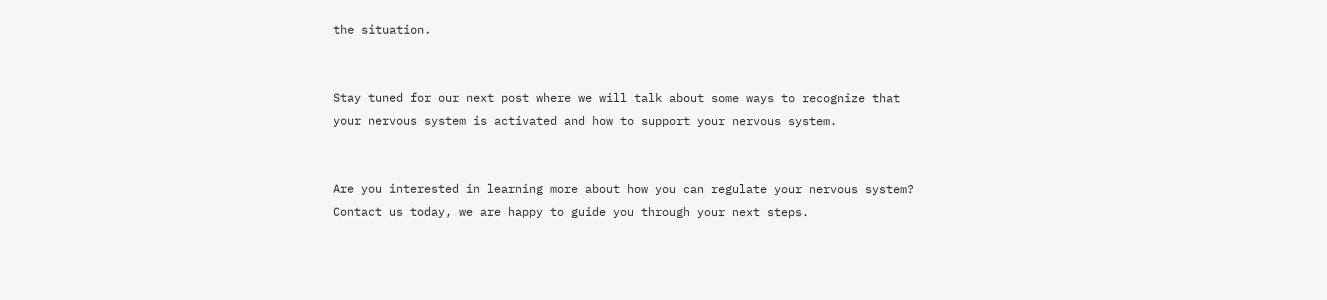the situation.


Stay tuned for our next post where we will talk about some ways to recognize that your nervous system is activated and how to support your nervous system.


Are you interested in learning more about how you can regulate your nervous system?  Contact us today, we are happy to guide you through your next steps.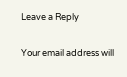Leave a Reply

Your email address will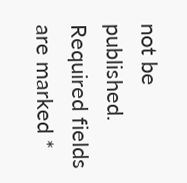not be published. Required fields are marked *